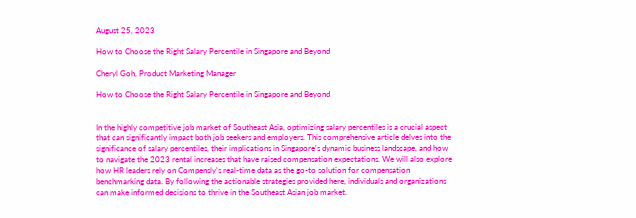August 25, 2023

How to Choose the Right Salary Percentile in Singapore and Beyond

Cheryl Goh, Product Marketing Manager

How to Choose the Right Salary Percentile in Singapore and Beyond


In the highly competitive job market of Southeast Asia, optimizing salary percentiles is a crucial aspect that can significantly impact both job seekers and employers. This comprehensive article delves into the significance of salary percentiles, their implications in Singapore's dynamic business landscape, and how to navigate the 2023 rental increases that have raised compensation expectations. We will also explore how HR leaders rely on Compensly's real-time data as the go-to solution for compensation benchmarking data. By following the actionable strategies provided here, individuals and organizations can make informed decisions to thrive in the Southeast Asian job market.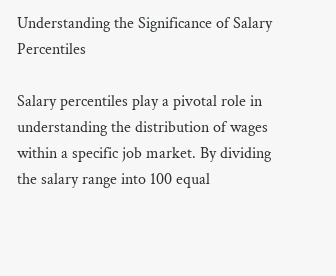Understanding the Significance of Salary Percentiles

Salary percentiles play a pivotal role in understanding the distribution of wages within a specific job market. By dividing the salary range into 100 equal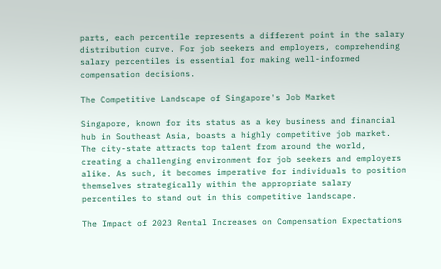parts, each percentile represents a different point in the salary distribution curve. For job seekers and employers, comprehending salary percentiles is essential for making well-informed compensation decisions.

The Competitive Landscape of Singapore's Job Market

Singapore, known for its status as a key business and financial hub in Southeast Asia, boasts a highly competitive job market. The city-state attracts top talent from around the world, creating a challenging environment for job seekers and employers alike. As such, it becomes imperative for individuals to position themselves strategically within the appropriate salary percentiles to stand out in this competitive landscape.

The Impact of 2023 Rental Increases on Compensation Expectations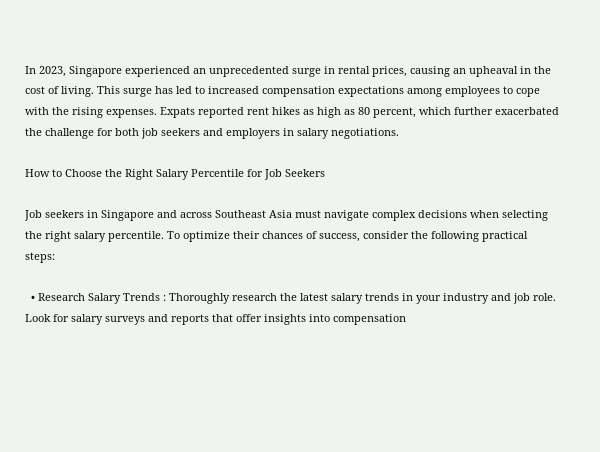In 2023, Singapore experienced an unprecedented surge in rental prices, causing an upheaval in the cost of living. This surge has led to increased compensation expectations among employees to cope with the rising expenses. Expats reported rent hikes as high as 80 percent, which further exacerbated the challenge for both job seekers and employers in salary negotiations.

How to Choose the Right Salary Percentile for Job Seekers

Job seekers in Singapore and across Southeast Asia must navigate complex decisions when selecting the right salary percentile. To optimize their chances of success, consider the following practical steps:

  • Research Salary Trends : Thoroughly research the latest salary trends in your industry and job role. Look for salary surveys and reports that offer insights into compensation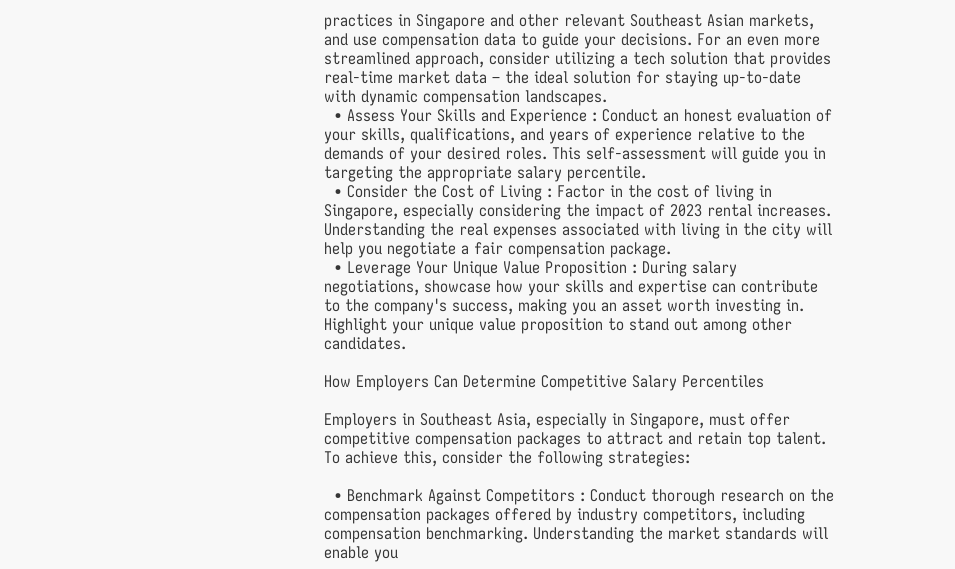practices in Singapore and other relevant Southeast Asian markets, and use compensation data to guide your decisions. For an even more streamlined approach, consider utilizing a tech solution that provides real-time market data – the ideal solution for staying up-to-date with dynamic compensation landscapes.
  • Assess Your Skills and Experience : Conduct an honest evaluation of your skills, qualifications, and years of experience relative to the demands of your desired roles. This self-assessment will guide you in targeting the appropriate salary percentile.
  • Consider the Cost of Living : Factor in the cost of living in Singapore, especially considering the impact of 2023 rental increases. Understanding the real expenses associated with living in the city will help you negotiate a fair compensation package.
  • Leverage Your Unique Value Proposition : During salary negotiations, showcase how your skills and expertise can contribute to the company's success, making you an asset worth investing in. Highlight your unique value proposition to stand out among other candidates.

How Employers Can Determine Competitive Salary Percentiles

Employers in Southeast Asia, especially in Singapore, must offer competitive compensation packages to attract and retain top talent. To achieve this, consider the following strategies:

  • Benchmark Against Competitors : Conduct thorough research on the compensation packages offered by industry competitors, including compensation benchmarking. Understanding the market standards will enable you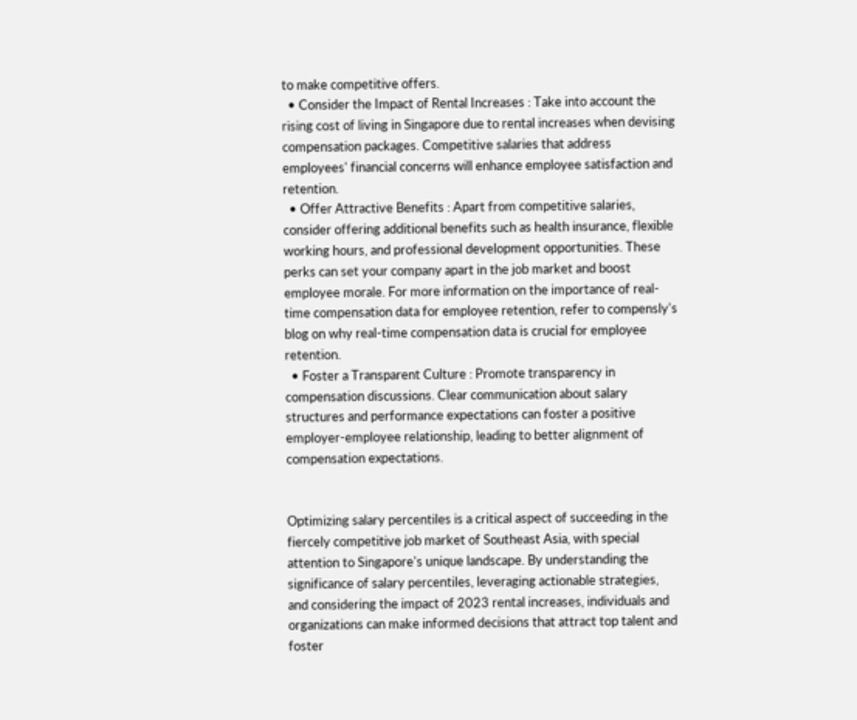to make competitive offers.
  • Consider the Impact of Rental Increases : Take into account the rising cost of living in Singapore due to rental increases when devising compensation packages. Competitive salaries that address employees' financial concerns will enhance employee satisfaction and retention.
  • Offer Attractive Benefits : Apart from competitive salaries, consider offering additional benefits such as health insurance, flexible working hours, and professional development opportunities. These perks can set your company apart in the job market and boost employee morale. For more information on the importance of real-time compensation data for employee retention, refer to compensly's blog on why real-time compensation data is crucial for employee retention.
  • Foster a Transparent Culture : Promote transparency in compensation discussions. Clear communication about salary structures and performance expectations can foster a positive employer-employee relationship, leading to better alignment of compensation expectations.


Optimizing salary percentiles is a critical aspect of succeeding in the fiercely competitive job market of Southeast Asia, with special attention to Singapore's unique landscape. By understanding the significance of salary percentiles, leveraging actionable strategies, and considering the impact of 2023 rental increases, individuals and organizations can make informed decisions that attract top talent and foster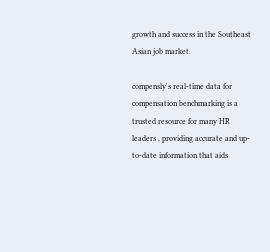growth and success in the Southeast Asian job market.

compensly's real-time data for compensation benchmarking is a trusted resource for many HR leaders , providing accurate and up-to-date information that aids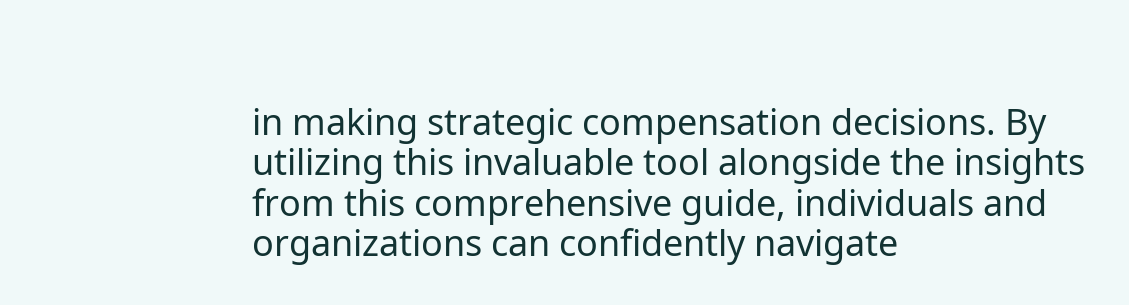in making strategic compensation decisions. By utilizing this invaluable tool alongside the insights from this comprehensive guide, individuals and organizations can confidently navigate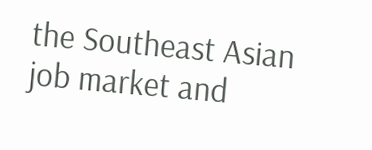the Southeast Asian job market and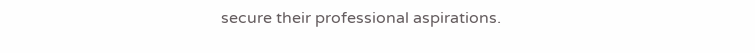secure their professional aspirations.